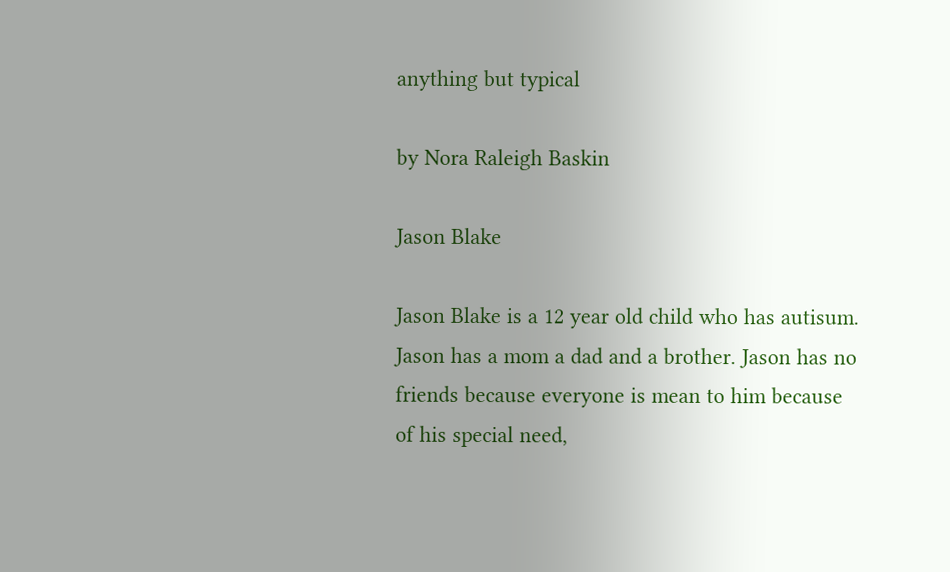anything but typical

by Nora Raleigh Baskin

Jason Blake

Jason Blake is a 12 year old child who has autisum. Jason has a mom a dad and a brother. Jason has no friends because everyone is mean to him because of his special need,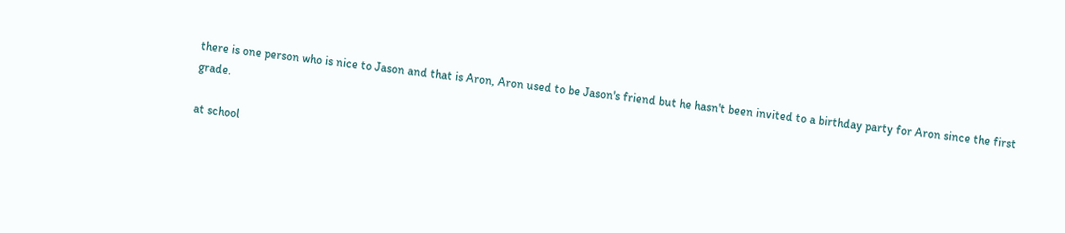there is one person who is nice to Jason and that is Aron, Aron used to be Jason's friend but he hasn't been invited to a birthday party for Aron since the first grade.

at school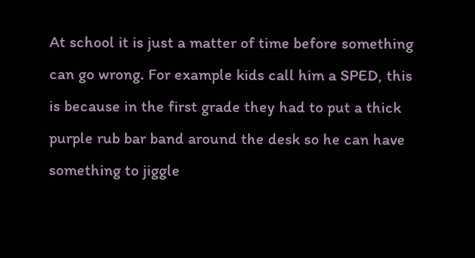At school it is just a matter of time before something can go wrong. For example kids call him a SPED, this is because in the first grade they had to put a thick purple rub bar band around the desk so he can have something to jiggle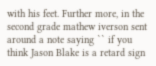with his feet. Further more, in the second grade mathew iverson sent around a note saying `` if you think Jason Blake is a retard sign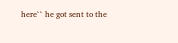here`` he got sent to the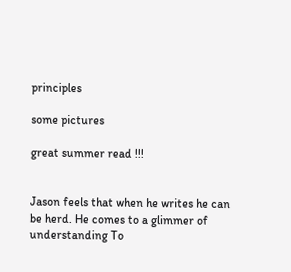principles

some pictures

great summer read !!!


Jason feels that when he writes he can be herd. He comes to a glimmer of understanding To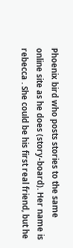Phoenix bird who posts stories to the same online site as he does (story-board). Her name is rebecca . She could be his first real friend, but he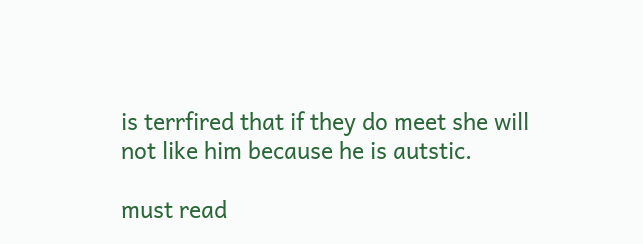is terrfired that if they do meet she will not like him because he is autstic.

must read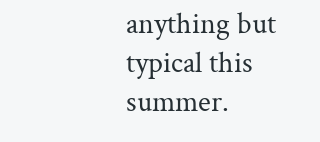anything but typical this summer.